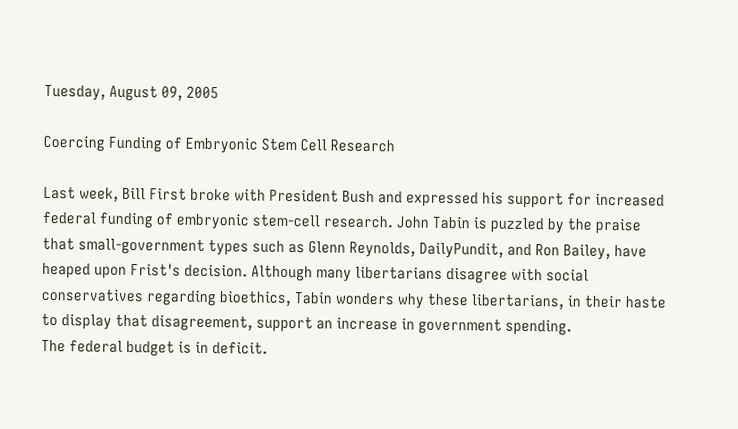Tuesday, August 09, 2005

Coercing Funding of Embryonic Stem Cell Research

Last week, Bill First broke with President Bush and expressed his support for increased federal funding of embryonic stem-cell research. John Tabin is puzzled by the praise that small-government types such as Glenn Reynolds, DailyPundit, and Ron Bailey, have heaped upon Frist's decision. Although many libertarians disagree with social conservatives regarding bioethics, Tabin wonders why these libertarians, in their haste to display that disagreement, support an increase in government spending.
The federal budget is in deficit.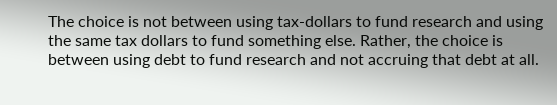The choice is not between using tax-dollars to fund research and using the same tax dollars to fund something else. Rather, the choice is between using debt to fund research and not accruing that debt at all.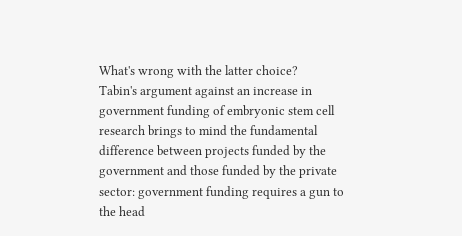What's wrong with the latter choice?
Tabin's argument against an increase in government funding of embryonic stem cell research brings to mind the fundamental difference between projects funded by the government and those funded by the private sector: government funding requires a gun to the head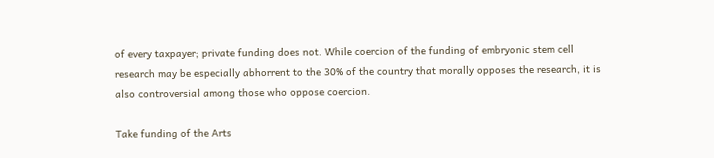of every taxpayer; private funding does not. While coercion of the funding of embryonic stem cell research may be especially abhorrent to the 30% of the country that morally opposes the research, it is also controversial among those who oppose coercion.

Take funding of the Arts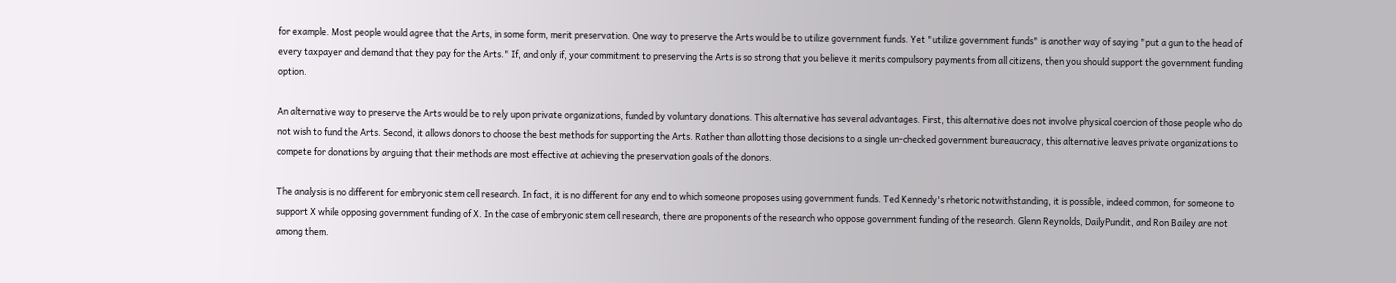for example. Most people would agree that the Arts, in some form, merit preservation. One way to preserve the Arts would be to utilize government funds. Yet "utilize government funds" is another way of saying "put a gun to the head of every taxpayer and demand that they pay for the Arts." If, and only if, your commitment to preserving the Arts is so strong that you believe it merits compulsory payments from all citizens, then you should support the government funding option.

An alternative way to preserve the Arts would be to rely upon private organizations, funded by voluntary donations. This alternative has several advantages. First, this alternative does not involve physical coercion of those people who do not wish to fund the Arts. Second, it allows donors to choose the best methods for supporting the Arts. Rather than allotting those decisions to a single un-checked government bureaucracy, this alternative leaves private organizations to compete for donations by arguing that their methods are most effective at achieving the preservation goals of the donors.

The analysis is no different for embryonic stem cell research. In fact, it is no different for any end to which someone proposes using government funds. Ted Kennedy's rhetoric notwithstanding, it is possible, indeed common, for someone to support X while opposing government funding of X. In the case of embryonic stem cell research, there are proponents of the research who oppose government funding of the research. Glenn Reynolds, DailyPundit, and Ron Bailey are not among them.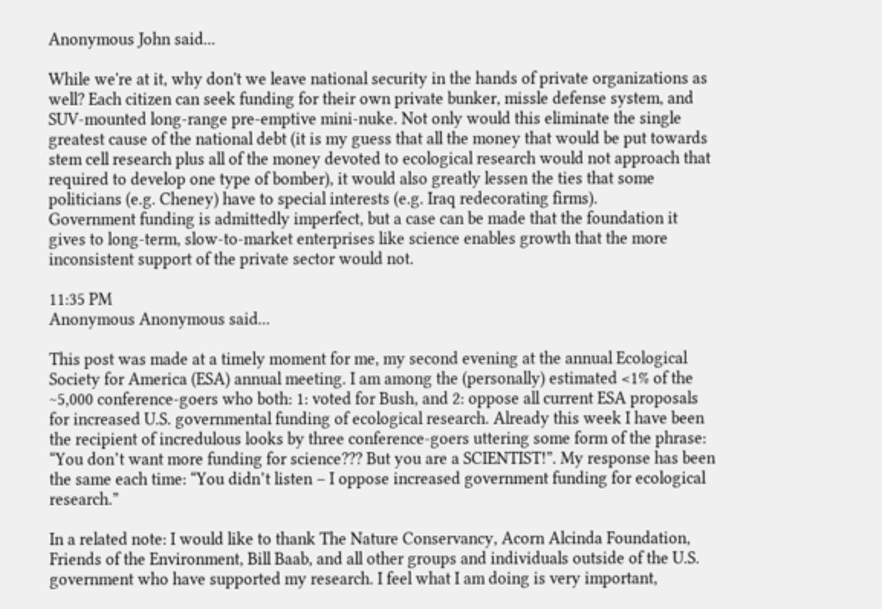Anonymous John said...

While we're at it, why don't we leave national security in the hands of private organizations as well? Each citizen can seek funding for their own private bunker, missle defense system, and SUV-mounted long-range pre-emptive mini-nuke. Not only would this eliminate the single greatest cause of the national debt (it is my guess that all the money that would be put towards stem cell research plus all of the money devoted to ecological research would not approach that required to develop one type of bomber), it would also greatly lessen the ties that some politicians (e.g. Cheney) have to special interests (e.g. Iraq redecorating firms).
Government funding is admittedly imperfect, but a case can be made that the foundation it gives to long-term, slow-to-market enterprises like science enables growth that the more inconsistent support of the private sector would not.

11:35 PM
Anonymous Anonymous said...

This post was made at a timely moment for me, my second evening at the annual Ecological Society for America (ESA) annual meeting. I am among the (personally) estimated <1% of the ~5,000 conference-goers who both: 1: voted for Bush, and 2: oppose all current ESA proposals for increased U.S. governmental funding of ecological research. Already this week I have been the recipient of incredulous looks by three conference-goers uttering some form of the phrase: “You don’t want more funding for science??? But you are a SCIENTIST!”. My response has been the same each time: “You didn’t listen – I oppose increased government funding for ecological research.”

In a related note: I would like to thank The Nature Conservancy, Acorn Alcinda Foundation, Friends of the Environment, Bill Baab, and all other groups and individuals outside of the U.S. government who have supported my research. I feel what I am doing is very important,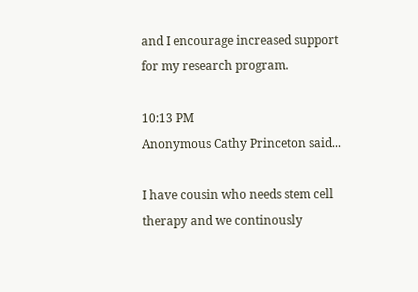and I encourage increased support for my research program.

10:13 PM
Anonymous Cathy Princeton said...

I have cousin who needs stem cell therapy and we continously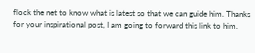flock the net to know what is latest so that we can guide him. Thanks for your inspirational post, I am going to forward this link to him.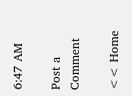6:47 AM

Post a Comment

<< Home